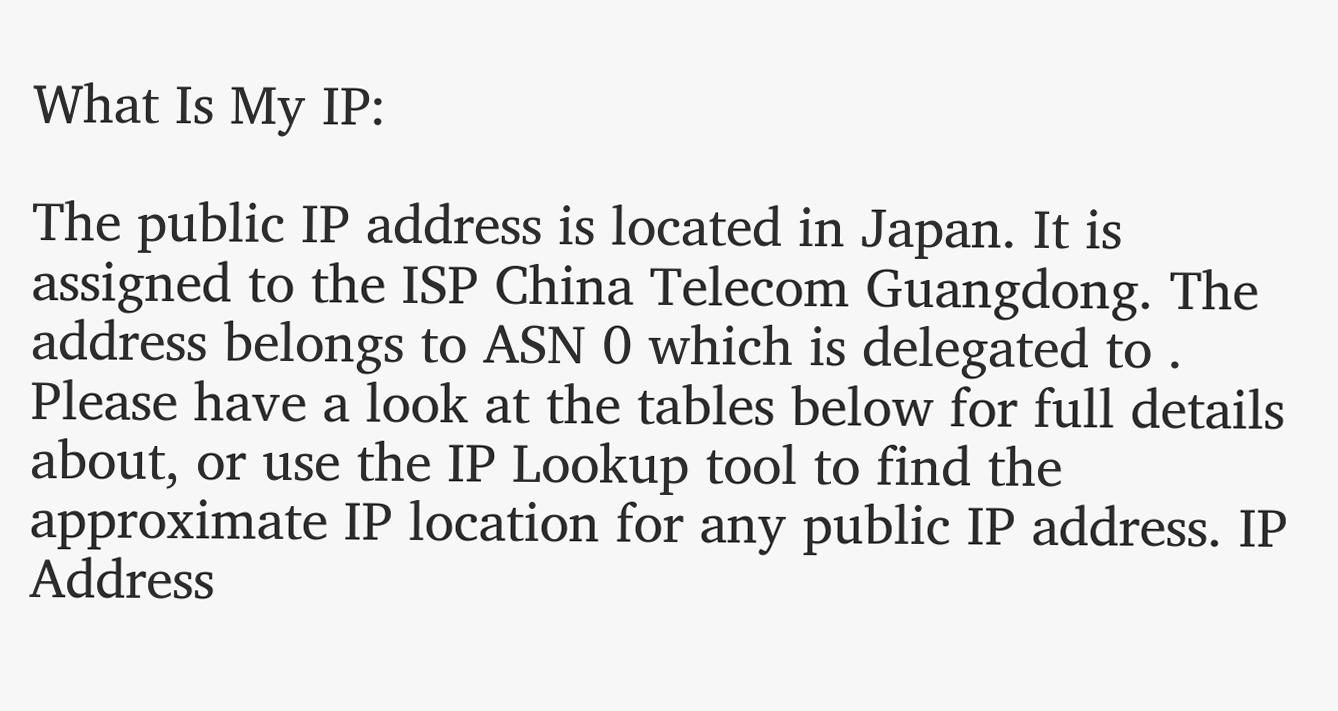What Is My IP:

The public IP address is located in Japan. It is assigned to the ISP China Telecom Guangdong. The address belongs to ASN 0 which is delegated to .
Please have a look at the tables below for full details about, or use the IP Lookup tool to find the approximate IP location for any public IP address. IP Address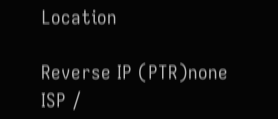Location

Reverse IP (PTR)none
ISP /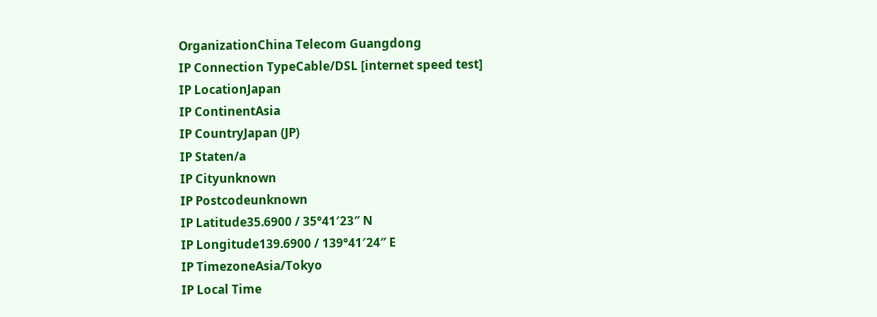OrganizationChina Telecom Guangdong
IP Connection TypeCable/DSL [internet speed test]
IP LocationJapan
IP ContinentAsia
IP CountryJapan (JP)
IP Staten/a
IP Cityunknown
IP Postcodeunknown
IP Latitude35.6900 / 35°41′23″ N
IP Longitude139.6900 / 139°41′24″ E
IP TimezoneAsia/Tokyo
IP Local Time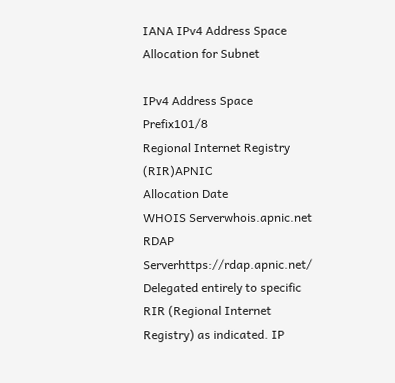IANA IPv4 Address Space Allocation for Subnet

IPv4 Address Space Prefix101/8
Regional Internet Registry (RIR)APNIC
Allocation Date
WHOIS Serverwhois.apnic.net
RDAP Serverhttps://rdap.apnic.net/
Delegated entirely to specific RIR (Regional Internet Registry) as indicated. IP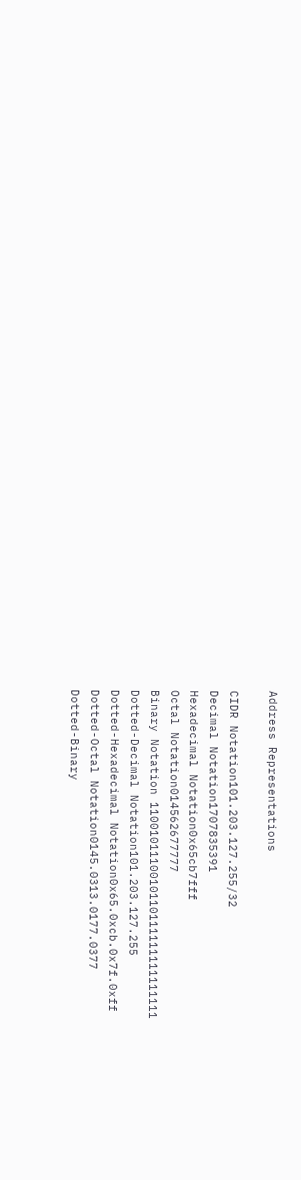Address Representations

CIDR Notation101.203.127.255/32
Decimal Notation1707835391
Hexadecimal Notation0x65cb7fff
Octal Notation014562677777
Binary Notation 1100101110010110111111111111111
Dotted-Decimal Notation101.203.127.255
Dotted-Hexadecimal Notation0x65.0xcb.0x7f.0xff
Dotted-Octal Notation0145.0313.0177.0377
Dotted-Binary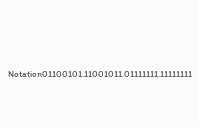Notation01100101.11001011.01111111.11111111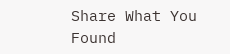Share What You Found